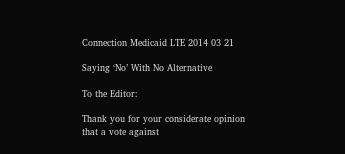Connection Medicaid LTE 2014 03 21

Saying ‘No’ With No Alternative

To the Editor:

Thank you for your considerate opinion that a vote against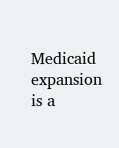Medicaid expansion is a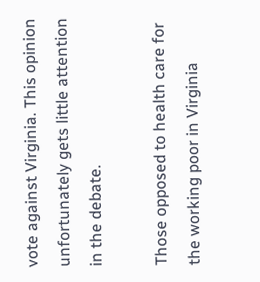vote against Virginia. This opinion unfortunately gets little attention in the debate.

Those opposed to health care for the working poor in Virginia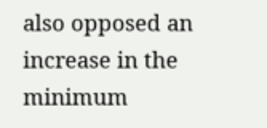also opposed an increase in the minimum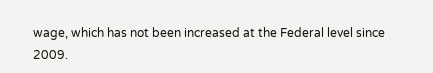wage, which has not been increased at the Federal level since 2009.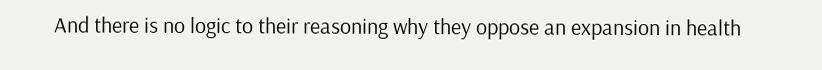And there is no logic to their reasoning why they oppose an expansion in health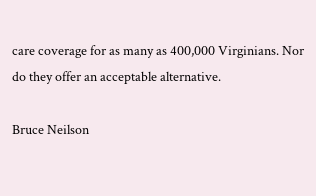care coverage for as many as 400,000 Virginians. Nor do they offer an acceptable alternative.

Bruce Neilson